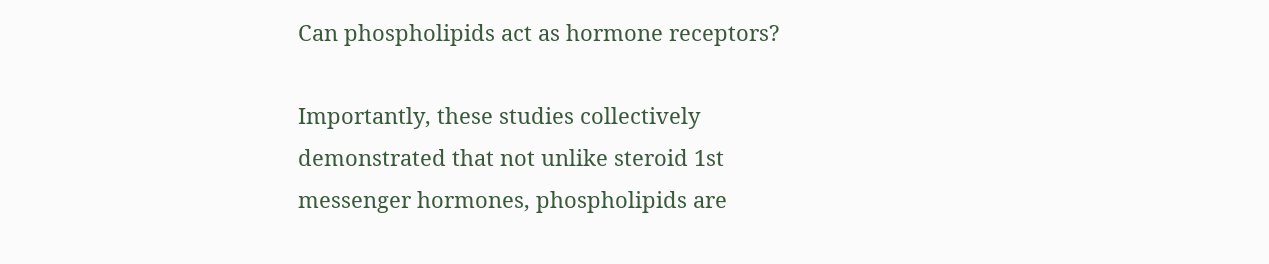Can phospholipids act as hormone receptors?

Importantly, these studies collectively demonstrated that not unlike steroid 1st messenger hormones, phospholipids are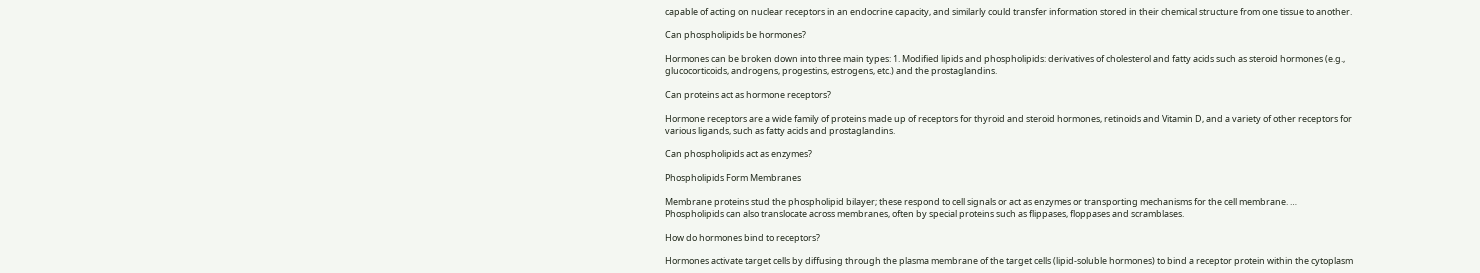capable of acting on nuclear receptors in an endocrine capacity, and similarly could transfer information stored in their chemical structure from one tissue to another.

Can phospholipids be hormones?

Hormones can be broken down into three main types: 1. Modified lipids and phospholipids: derivatives of cholesterol and fatty acids such as steroid hormones (e.g., glucocorticoids, androgens, progestins, estrogens, etc.) and the prostaglandins.

Can proteins act as hormone receptors?

Hormone receptors are a wide family of proteins made up of receptors for thyroid and steroid hormones, retinoids and Vitamin D, and a variety of other receptors for various ligands, such as fatty acids and prostaglandins.

Can phospholipids act as enzymes?

Phospholipids Form Membranes

Membrane proteins stud the phospholipid bilayer; these respond to cell signals or act as enzymes or transporting mechanisms for the cell membrane. … Phospholipids can also translocate across membranes, often by special proteins such as flippases, floppases and scramblases.

How do hormones bind to receptors?

Hormones activate target cells by diffusing through the plasma membrane of the target cells (lipid-soluble hormones) to bind a receptor protein within the cytoplasm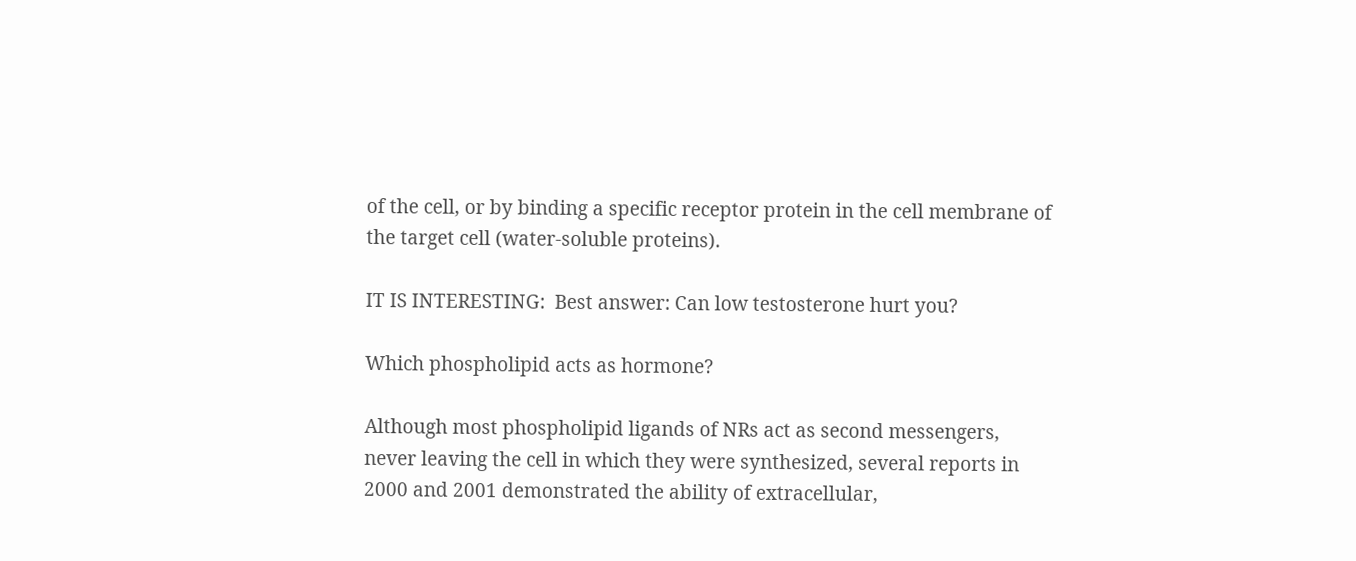of the cell, or by binding a specific receptor protein in the cell membrane of the target cell (water-soluble proteins).

IT IS INTERESTING:  Best answer: Can low testosterone hurt you?

Which phospholipid acts as hormone?

Although most phospholipid ligands of NRs act as second messengers, never leaving the cell in which they were synthesized, several reports in 2000 and 2001 demonstrated the ability of extracellular,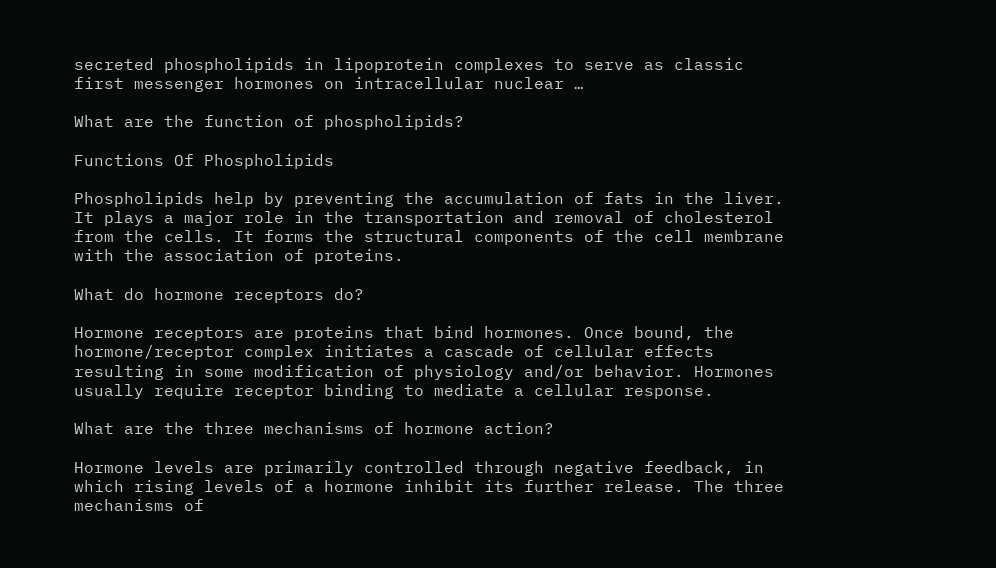secreted phospholipids in lipoprotein complexes to serve as classic first messenger hormones on intracellular nuclear …

What are the function of phospholipids?

Functions Of Phospholipids

Phospholipids help by preventing the accumulation of fats in the liver. It plays a major role in the transportation and removal of cholesterol from the cells. It forms the structural components of the cell membrane with the association of proteins.

What do hormone receptors do?

Hormone receptors are proteins that bind hormones. Once bound, the hormone/receptor complex initiates a cascade of cellular effects resulting in some modification of physiology and/or behavior. Hormones usually require receptor binding to mediate a cellular response.

What are the three mechanisms of hormone action?

Hormone levels are primarily controlled through negative feedback, in which rising levels of a hormone inhibit its further release. The three mechanisms of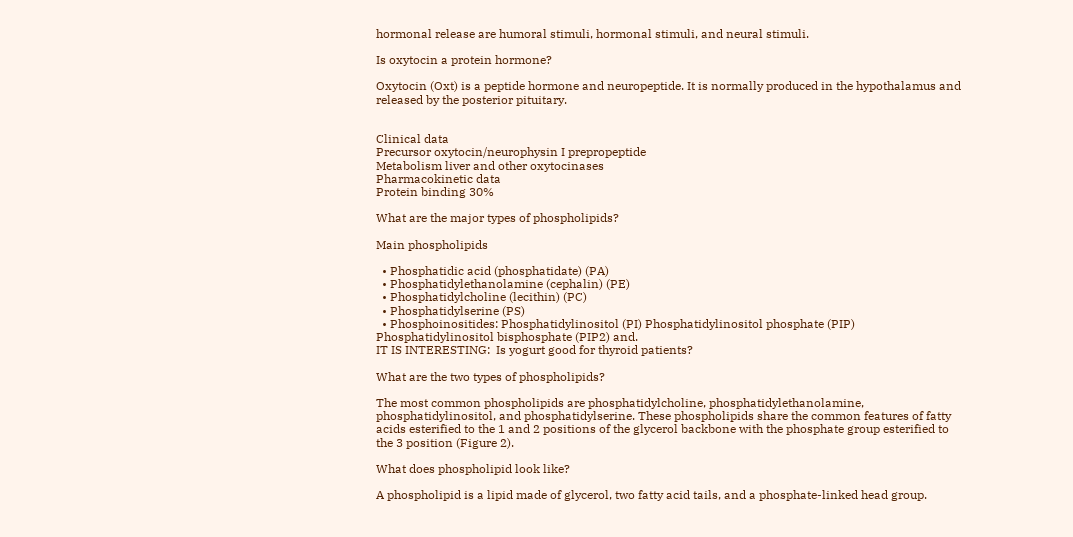hormonal release are humoral stimuli, hormonal stimuli, and neural stimuli.

Is oxytocin a protein hormone?

Oxytocin (Oxt) is a peptide hormone and neuropeptide. It is normally produced in the hypothalamus and released by the posterior pituitary.


Clinical data
Precursor oxytocin/neurophysin I prepropeptide
Metabolism liver and other oxytocinases
Pharmacokinetic data
Protein binding 30%

What are the major types of phospholipids?

Main phospholipids

  • Phosphatidic acid (phosphatidate) (PA)
  • Phosphatidylethanolamine (cephalin) (PE)
  • Phosphatidylcholine (lecithin) (PC)
  • Phosphatidylserine (PS)
  • Phosphoinositides: Phosphatidylinositol (PI) Phosphatidylinositol phosphate (PIP) Phosphatidylinositol bisphosphate (PIP2) and.
IT IS INTERESTING:  Is yogurt good for thyroid patients?

What are the two types of phospholipids?

The most common phospholipids are phosphatidylcholine, phosphatidylethanolamine, phosphatidylinositol, and phosphatidylserine. These phospholipids share the common features of fatty acids esterified to the 1 and 2 positions of the glycerol backbone with the phosphate group esterified to the 3 position (Figure 2).

What does phospholipid look like?

A phospholipid is a lipid made of glycerol, two fatty acid tails, and a phosphate-linked head group.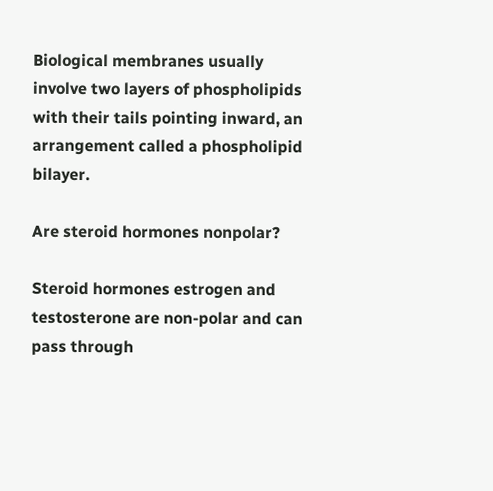Biological membranes usually involve two layers of phospholipids with their tails pointing inward, an arrangement called a phospholipid bilayer.

Are steroid hormones nonpolar?

Steroid hormones estrogen and testosterone are non-polar and can pass through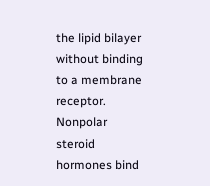the lipid bilayer without binding to a membrane receptor. Nonpolar steroid hormones bind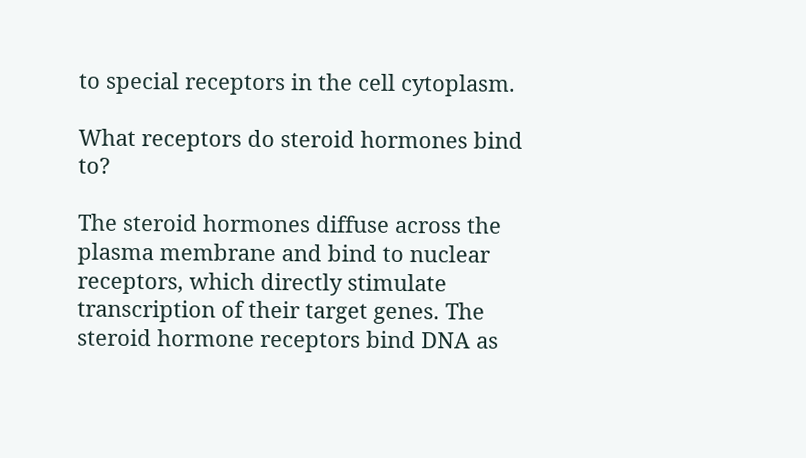to special receptors in the cell cytoplasm.

What receptors do steroid hormones bind to?

The steroid hormones diffuse across the plasma membrane and bind to nuclear receptors, which directly stimulate transcription of their target genes. The steroid hormone receptors bind DNA as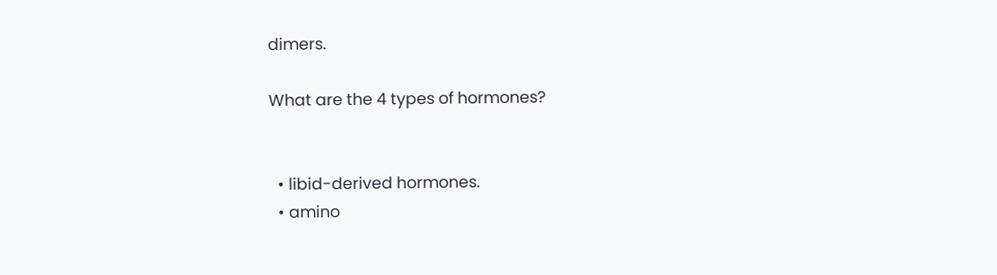dimers.

What are the 4 types of hormones?


  • libid-derived hormones.
  • amino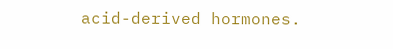acid-derived hormones.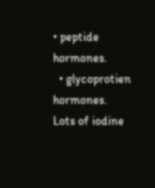• peptide hormones.
  • glycoprotien hormones.
Lots of iodine